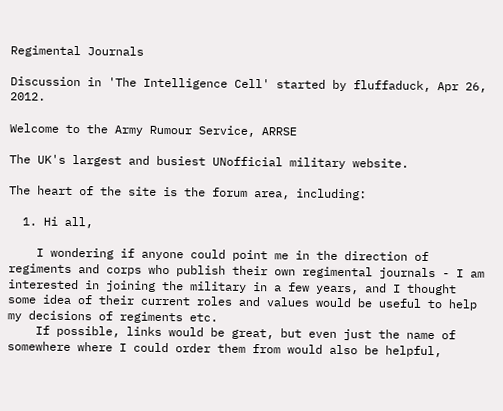Regimental Journals

Discussion in 'The Intelligence Cell' started by fluffaduck, Apr 26, 2012.

Welcome to the Army Rumour Service, ARRSE

The UK's largest and busiest UNofficial military website.

The heart of the site is the forum area, including:

  1. Hi all,

    I wondering if anyone could point me in the direction of regiments and corps who publish their own regimental journals - I am interested in joining the military in a few years, and I thought some idea of their current roles and values would be useful to help my decisions of regiments etc.
    If possible, links would be great, but even just the name of somewhere where I could order them from would also be helpful,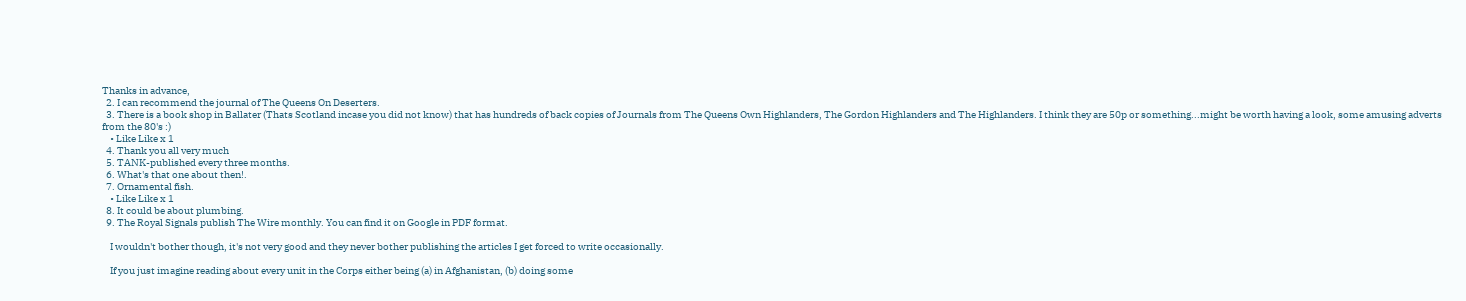Thanks in advance,
  2. I can recommend the journal of The Queens On Deserters.
  3. There is a book shop in Ballater (Thats Scotland incase you did not know) that has hundreds of back copies of Journals from The Queens Own Highlanders, The Gordon Highlanders and The Highlanders. I think they are 50p or something...might be worth having a look, some amusing adverts from the 80's :)
    • Like Like x 1
  4. Thank you all very much
  5. TANK-published every three months.
  6. What's that one about then!.
  7. Ornamental fish.
    • Like Like x 1
  8. It could be about plumbing.
  9. The Royal Signals publish The Wire monthly. You can find it on Google in PDF format.

    I wouldn't bother though, it's not very good and they never bother publishing the articles I get forced to write occasionally.

    If you just imagine reading about every unit in the Corps either being (a) in Afghanistan, (b) doing some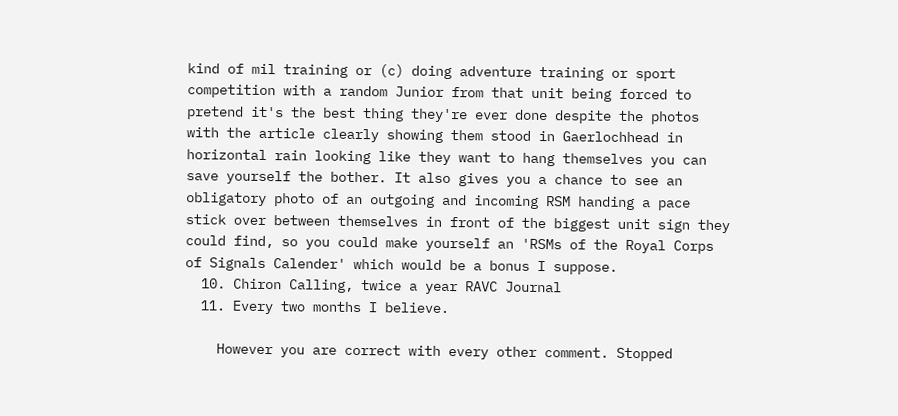kind of mil training or (c) doing adventure training or sport competition with a random Junior from that unit being forced to pretend it's the best thing they're ever done despite the photos with the article clearly showing them stood in Gaerlochhead in horizontal rain looking like they want to hang themselves you can save yourself the bother. It also gives you a chance to see an obligatory photo of an outgoing and incoming RSM handing a pace stick over between themselves in front of the biggest unit sign they could find, so you could make yourself an 'RSMs of the Royal Corps of Signals Calender' which would be a bonus I suppose.
  10. Chiron Calling, twice a year RAVC Journal
  11. Every two months I believe.

    However you are correct with every other comment. Stopped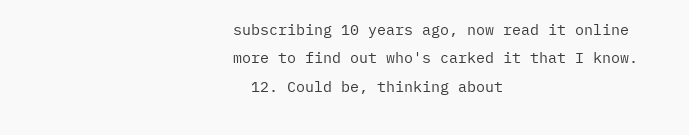subscribing 10 years ago, now read it online more to find out who's carked it that I know.
  12. Could be, thinking about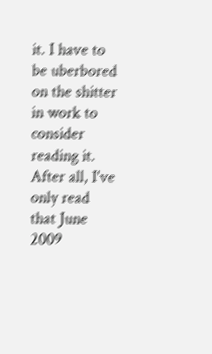it. I have to be uberbored on the shitter in work to consider reading it. After all, I've only read that June 2009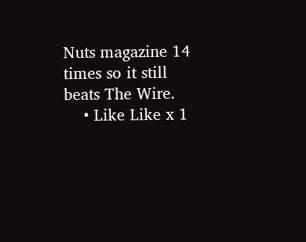Nuts magazine 14 times so it still beats The Wire.
    • Like Like x 1